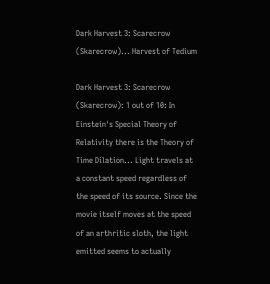Dark Harvest 3: Scarecrow (Skarecrow)... Harvest of Tedium

Dark Harvest 3: Scarecrow (Skarecrow): 1 out of 10: In Einstein's Special Theory of Relativity there is the Theory of Time Dilation... Light travels at a constant speed regardless of the speed of its source. Since the movie itself moves at the speed of an arthritic sloth, the light emitted seems to actually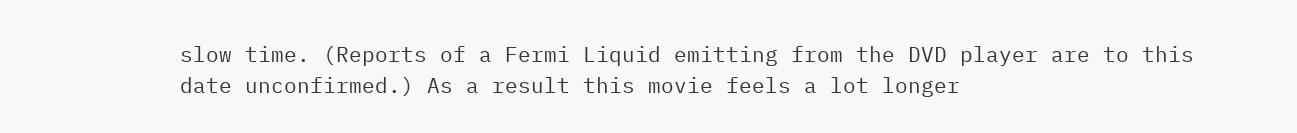slow time. (Reports of a Fermi Liquid emitting from the DVD player are to this date unconfirmed.) As a result this movie feels a lot longer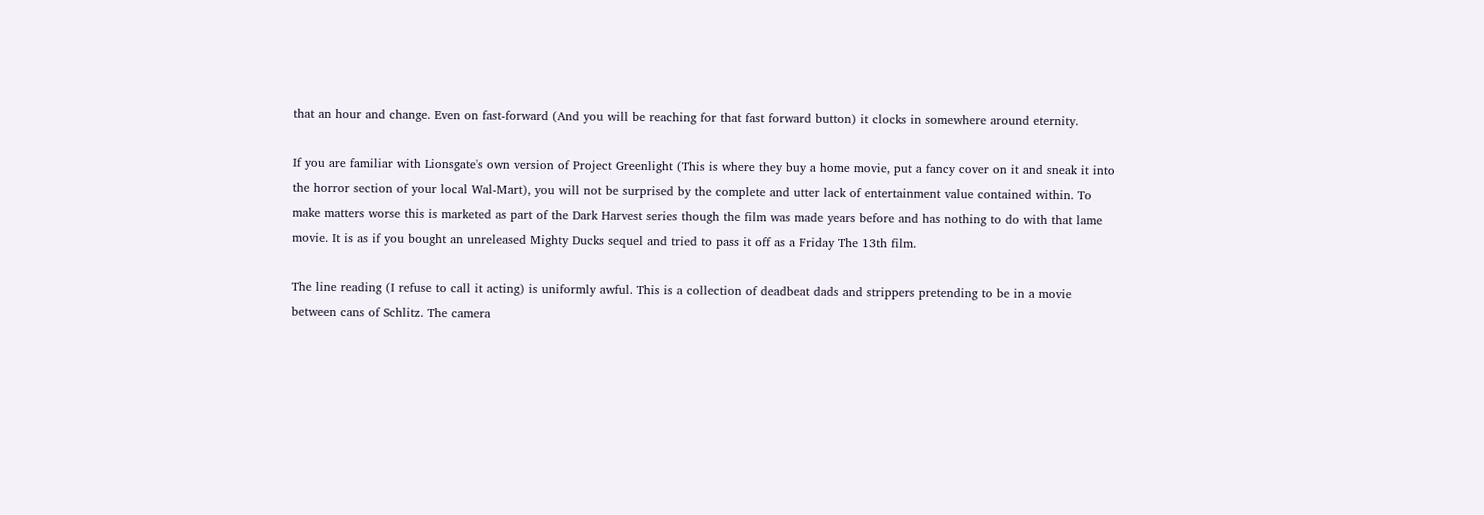that an hour and change. Even on fast-forward (And you will be reaching for that fast forward button) it clocks in somewhere around eternity.

If you are familiar with Lionsgate's own version of Project Greenlight (This is where they buy a home movie, put a fancy cover on it and sneak it into the horror section of your local Wal-Mart), you will not be surprised by the complete and utter lack of entertainment value contained within. To make matters worse this is marketed as part of the Dark Harvest series though the film was made years before and has nothing to do with that lame movie. It is as if you bought an unreleased Mighty Ducks sequel and tried to pass it off as a Friday The 13th film.

The line reading (I refuse to call it acting) is uniformly awful. This is a collection of deadbeat dads and strippers pretending to be in a movie between cans of Schlitz. The camera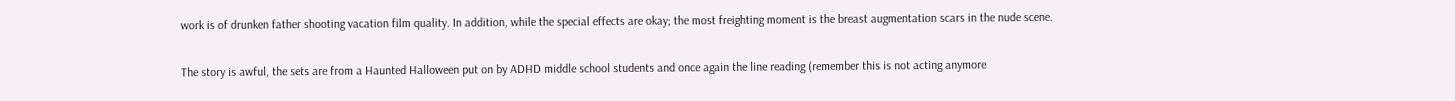work is of drunken father shooting vacation film quality. In addition, while the special effects are okay; the most freighting moment is the breast augmentation scars in the nude scene.

The story is awful, the sets are from a Haunted Halloween put on by ADHD middle school students and once again the line reading (remember this is not acting anymore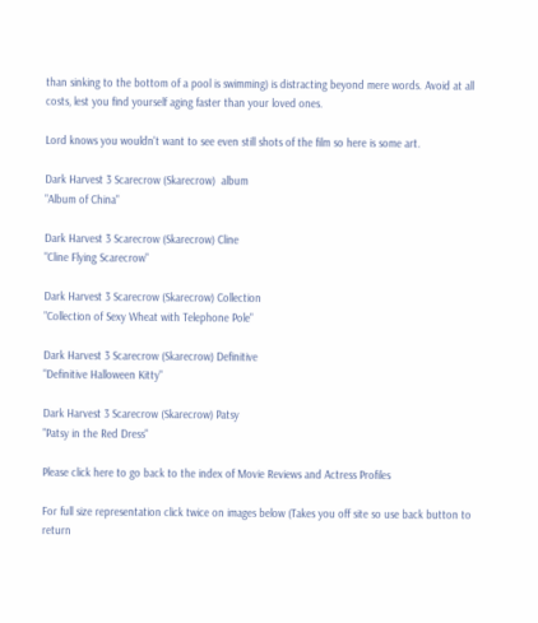than sinking to the bottom of a pool is swimming) is distracting beyond mere words. Avoid at all costs, lest you find yourself aging faster than your loved ones.

Lord knows you wouldn't want to see even still shots of the film so here is some art.

Dark Harvest 3 Scarecrow (Skarecrow)  album
"Album of China"

Dark Harvest 3 Scarecrow (Skarecrow) Cline
"Cline Flying Scarecrow"

Dark Harvest 3 Scarecrow (Skarecrow) Collection
"Collection of Sexy Wheat with Telephone Pole"

Dark Harvest 3 Scarecrow (Skarecrow) Definitive
"Definitive Halloween Kitty"

Dark Harvest 3 Scarecrow (Skarecrow) Patsy
"Patsy in the Red Dress"

Please click here to go back to the index of Movie Reviews and Actress Profiles

For full size representation click twice on images below (Takes you off site so use back button to return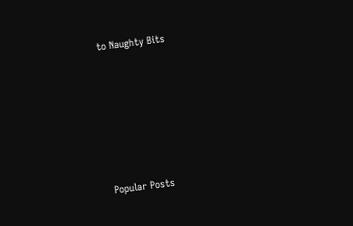to Naughty Bits








Popular Posts